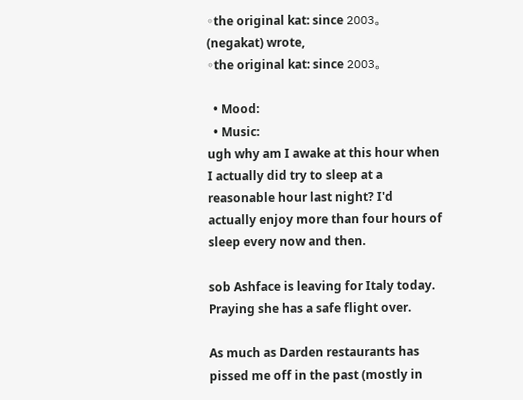◦the original kat: since 2003。 (negakat) wrote,
◦the original kat: since 2003。

  • Mood:
  • Music:
ugh why am I awake at this hour when I actually did try to sleep at a reasonable hour last night? I'd actually enjoy more than four hours of sleep every now and then.

sob Ashface is leaving for Italy today. Praying she has a safe flight over.

As much as Darden restaurants has pissed me off in the past (mostly in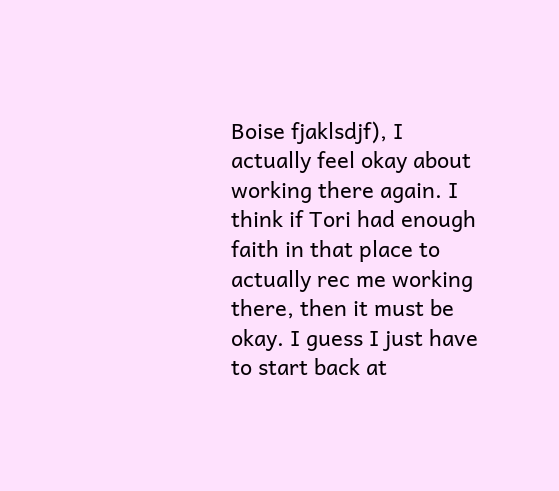Boise fjaklsdjf), I actually feel okay about working there again. I think if Tori had enough faith in that place to actually rec me working there, then it must be okay. I guess I just have to start back at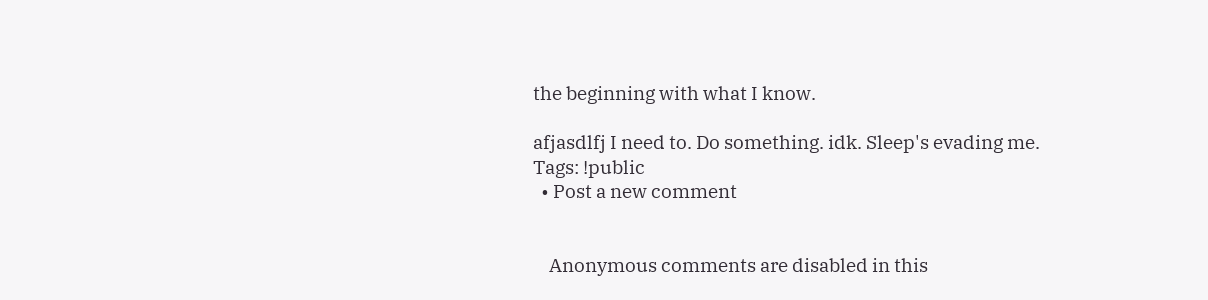the beginning with what I know.

afjasdlfj I need to. Do something. idk. Sleep's evading me.
Tags: !public
  • Post a new comment


    Anonymous comments are disabled in this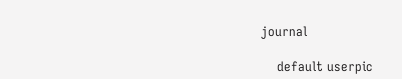journal

    default userpic